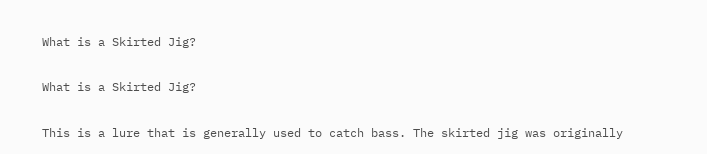What is a Skirted Jig?

What is a Skirted Jig?

This is a lure that is generally used to catch bass. The skirted jig was originally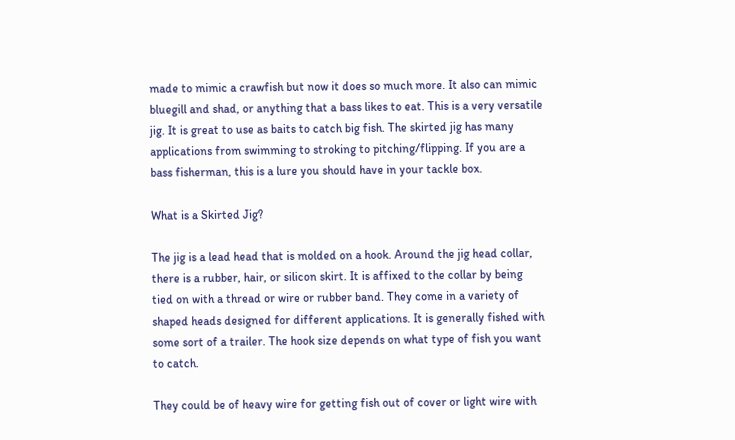made to mimic a crawfish but now it does so much more. It also can mimic bluegill and shad, or anything that a bass likes to eat. This is a very versatile jig. It is great to use as baits to catch big fish. The skirted jig has many applications from swimming to stroking to pitching/flipping. If you are a bass fisherman, this is a lure you should have in your tackle box.

What is a Skirted Jig?

The jig is a lead head that is molded on a hook. Around the jig head collar, there is a rubber, hair, or silicon skirt. It is affixed to the collar by being tied on with a thread or wire or rubber band. They come in a variety of shaped heads designed for different applications. It is generally fished with some sort of a trailer. The hook size depends on what type of fish you want to catch.

They could be of heavy wire for getting fish out of cover or light wire with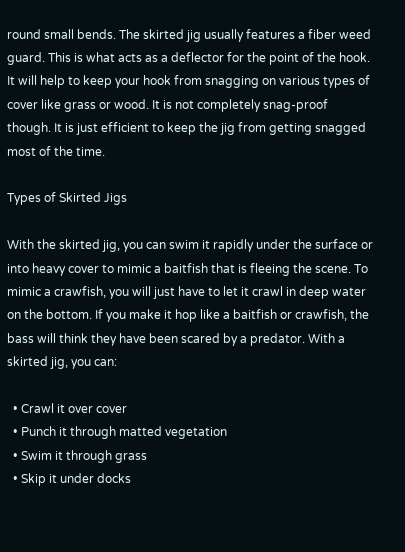round small bends. The skirted jig usually features a fiber weed guard. This is what acts as a deflector for the point of the hook. It will help to keep your hook from snagging on various types of cover like grass or wood. It is not completely snag-proof though. It is just efficient to keep the jig from getting snagged most of the time.

Types of Skirted Jigs

With the skirted jig, you can swim it rapidly under the surface or into heavy cover to mimic a baitfish that is fleeing the scene. To mimic a crawfish, you will just have to let it crawl in deep water on the bottom. If you make it hop like a baitfish or crawfish, the bass will think they have been scared by a predator. With a skirted jig, you can:

  • Crawl it over cover
  • Punch it through matted vegetation
  • Swim it through grass
  • Skip it under docks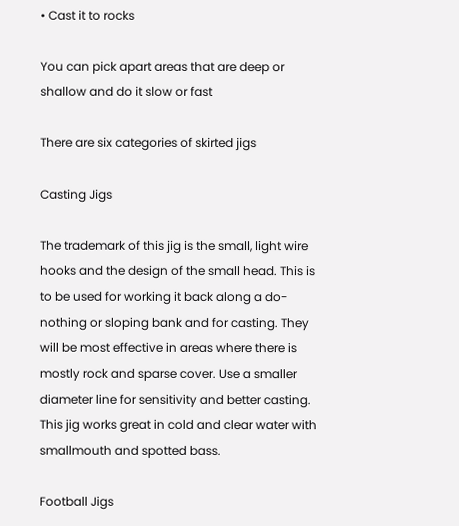• Cast it to rocks

You can pick apart areas that are deep or shallow and do it slow or fast

There are six categories of skirted jigs

Casting Jigs

The trademark of this jig is the small, light wire hooks and the design of the small head. This is to be used for working it back along a do-nothing or sloping bank and for casting. They will be most effective in areas where there is mostly rock and sparse cover. Use a smaller diameter line for sensitivity and better casting. This jig works great in cold and clear water with smallmouth and spotted bass.

Football Jigs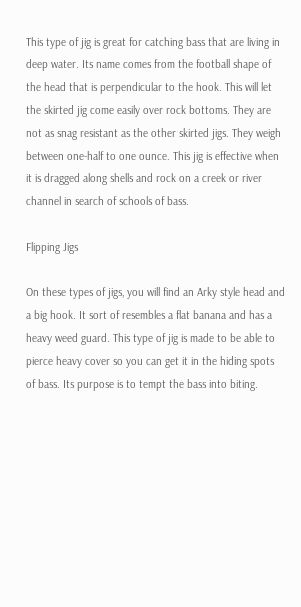This type of jig is great for catching bass that are living in deep water. Its name comes from the football shape of the head that is perpendicular to the hook. This will let the skirted jig come easily over rock bottoms. They are not as snag resistant as the other skirted jigs. They weigh between one-half to one ounce. This jig is effective when it is dragged along shells and rock on a creek or river channel in search of schools of bass.

Flipping Jigs

On these types of jigs, you will find an Arky style head and a big hook. It sort of resembles a flat banana and has a heavy weed guard. This type of jig is made to be able to pierce heavy cover so you can get it in the hiding spots of bass. Its purpose is to tempt the bass into biting.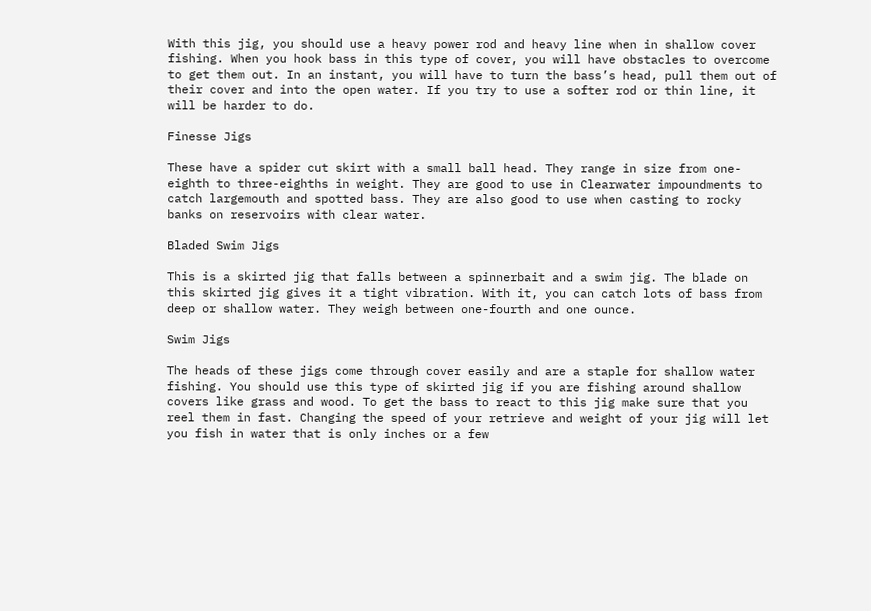With this jig, you should use a heavy power rod and heavy line when in shallow cover fishing. When you hook bass in this type of cover, you will have obstacles to overcome to get them out. In an instant, you will have to turn the bass’s head, pull them out of their cover and into the open water. If you try to use a softer rod or thin line, it will be harder to do.

Finesse Jigs

These have a spider cut skirt with a small ball head. They range in size from one-eighth to three-eighths in weight. They are good to use in Clearwater impoundments to catch largemouth and spotted bass. They are also good to use when casting to rocky banks on reservoirs with clear water.

Bladed Swim Jigs

This is a skirted jig that falls between a spinnerbait and a swim jig. The blade on this skirted jig gives it a tight vibration. With it, you can catch lots of bass from deep or shallow water. They weigh between one-fourth and one ounce.

Swim Jigs

The heads of these jigs come through cover easily and are a staple for shallow water fishing. You should use this type of skirted jig if you are fishing around shallow covers like grass and wood. To get the bass to react to this jig make sure that you reel them in fast. Changing the speed of your retrieve and weight of your jig will let you fish in water that is only inches or a few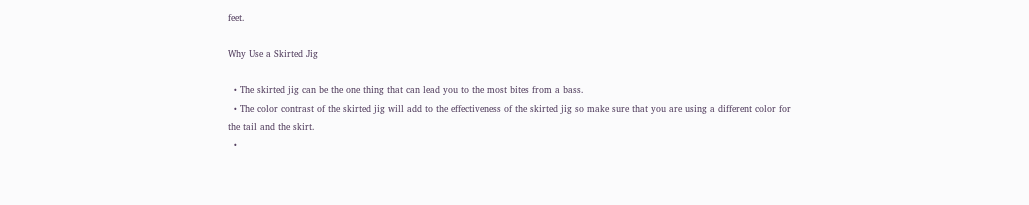feet.

Why Use a Skirted Jig

  • The skirted jig can be the one thing that can lead you to the most bites from a bass.
  • The color contrast of the skirted jig will add to the effectiveness of the skirted jig so make sure that you are using a different color for the tail and the skirt.
  •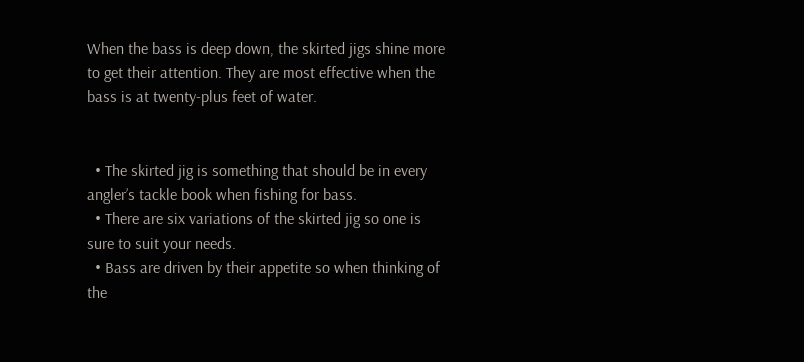When the bass is deep down, the skirted jigs shine more to get their attention. They are most effective when the bass is at twenty-plus feet of water.


  • The skirted jig is something that should be in every angler’s tackle book when fishing for bass.
  • There are six variations of the skirted jig so one is sure to suit your needs.
  • Bass are driven by their appetite so when thinking of the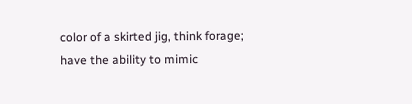color of a skirted jig, think forage; have the ability to mimic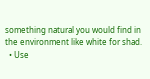something natural you would find in the environment like white for shad.
  • Use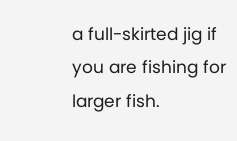a full-skirted jig if you are fishing for larger fish.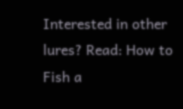Interested in other lures? Read: How to Fish a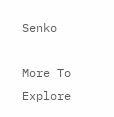Senko

More To Explore